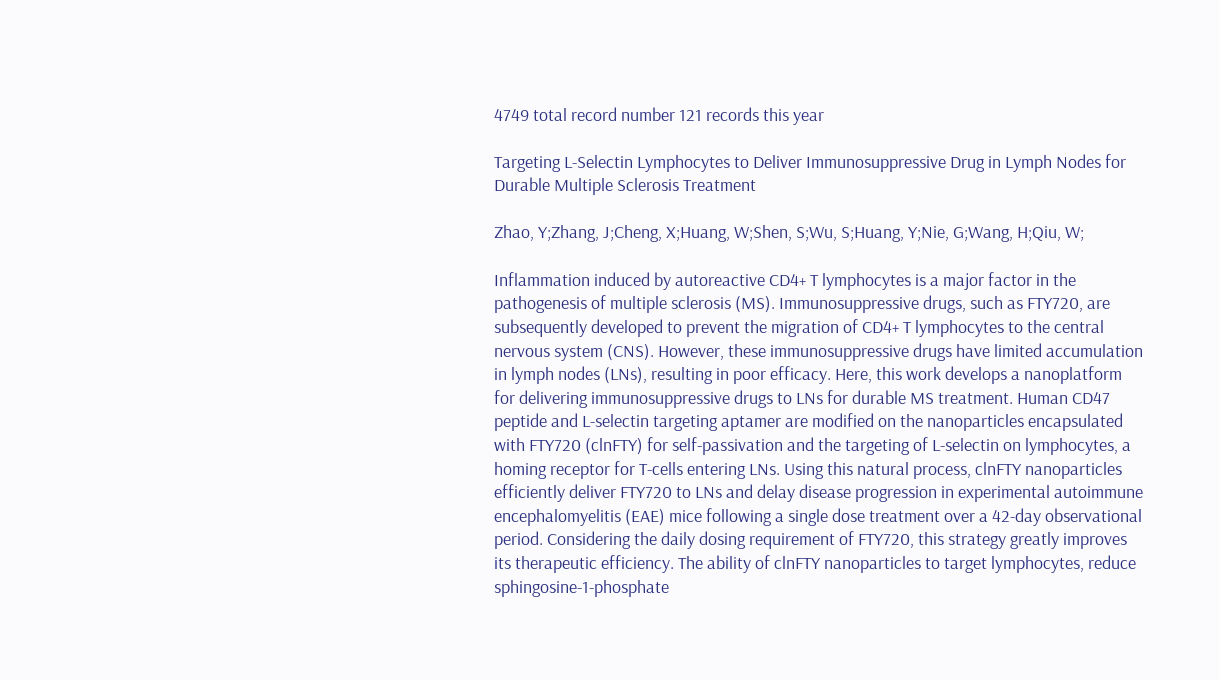4749 total record number 121 records this year

Targeting L-Selectin Lymphocytes to Deliver Immunosuppressive Drug in Lymph Nodes for Durable Multiple Sclerosis Treatment

Zhao, Y;Zhang, J;Cheng, X;Huang, W;Shen, S;Wu, S;Huang, Y;Nie, G;Wang, H;Qiu, W;

Inflammation induced by autoreactive CD4+ T lymphocytes is a major factor in the pathogenesis of multiple sclerosis (MS). Immunosuppressive drugs, such as FTY720, are subsequently developed to prevent the migration of CD4+ T lymphocytes to the central nervous system (CNS). However, these immunosuppressive drugs have limited accumulation in lymph nodes (LNs), resulting in poor efficacy. Here, this work develops a nanoplatform for delivering immunosuppressive drugs to LNs for durable MS treatment. Human CD47 peptide and L-selectin targeting aptamer are modified on the nanoparticles encapsulated with FTY720 (clnFTY) for self-passivation and the targeting of L-selectin on lymphocytes, a homing receptor for T-cells entering LNs. Using this natural process, clnFTY nanoparticles efficiently deliver FTY720 to LNs and delay disease progression in experimental autoimmune encephalomyelitis (EAE) mice following a single dose treatment over a 42-day observational period. Considering the daily dosing requirement of FTY720, this strategy greatly improves its therapeutic efficiency. The ability of clnFTY nanoparticles to target lymphocytes, reduce sphingosine-1-phosphate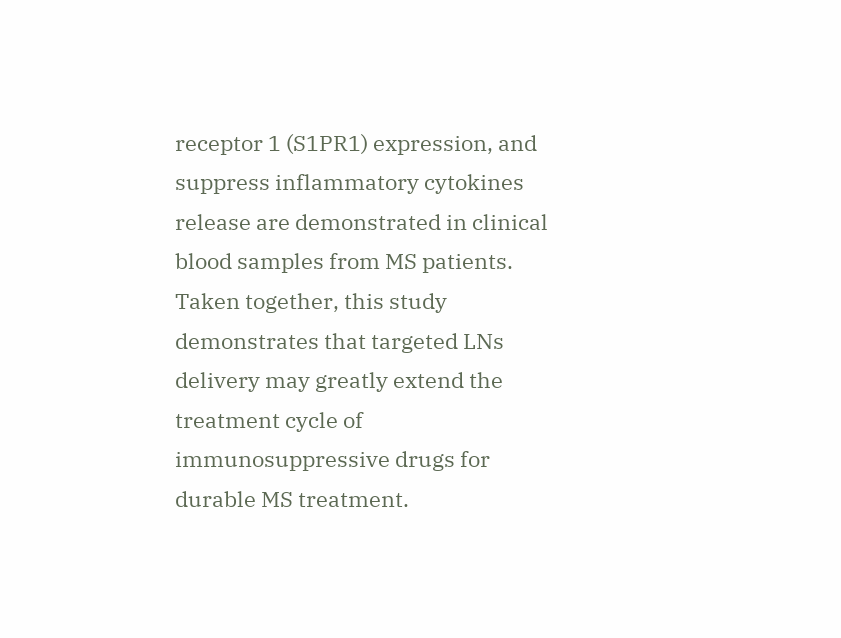receptor 1 (S1PR1) expression, and suppress inflammatory cytokines release are demonstrated in clinical blood samples from MS patients. Taken together, this study demonstrates that targeted LNs delivery may greatly extend the treatment cycle of immunosuppressive drugs for durable MS treatment.